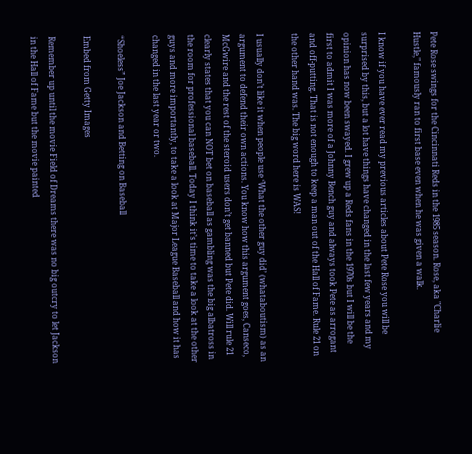Pete Rose swings for the Cincinnati Reds in the 1985 season. Rose, aka "Charlie Hustle," famously ran to first base even when he was given a walk.

I know if you have ever read my previous articles about Pete Rose you will be surprised by this, but a lot have things have changed in the last few years and my opinion has now been swayed. I grew up a Reds fans in the 1970s but I will be the first to admit I was more of a Johnny Bench guy and always took Pete as arrogant and off-putting. That is not enough to keep a man out of the Hall of Fame. Rule 21 on the other hand was. The big word here is WAS!

I usually don’t like it when people use ‘What the other guy did’ (whataboutism) as an argument to defend their own actions. You know how this argument goes, Canseco, McGwire and the rest of the steroid users don’t get banned but Pete did. Will rule 21 clearly states that you can NOT bet on baseball as gambling was the big albatross in the room for professional baseball. Today I think it’s time to take a look at the other guys and more importantly, to take a look at Major League Baseball and how it has changed in the last year or two.

“Shoeless” Joe Jackson and Betting on Baseball

Embed from Getty Images

Remember up until the movie Field of Dreams there was no big outcry to let Jackson in the Hall of Fame but the movie painted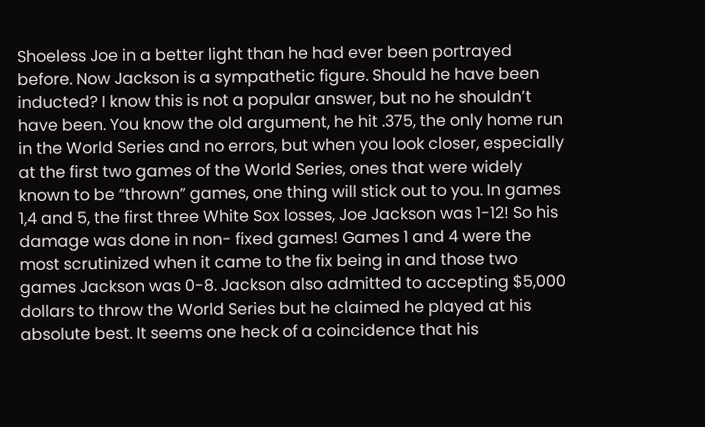Shoeless Joe in a better light than he had ever been portrayed before. Now Jackson is a sympathetic figure. Should he have been inducted? I know this is not a popular answer, but no he shouldn’t have been. You know the old argument, he hit .375, the only home run in the World Series and no errors, but when you look closer, especially at the first two games of the World Series, ones that were widely known to be “thrown” games, one thing will stick out to you. In games 1,4 and 5, the first three White Sox losses, Joe Jackson was 1-12! So his damage was done in non- fixed games! Games 1 and 4 were the most scrutinized when it came to the fix being in and those two games Jackson was 0-8. Jackson also admitted to accepting $5,000 dollars to throw the World Series but he claimed he played at his absolute best. It seems one heck of a coincidence that his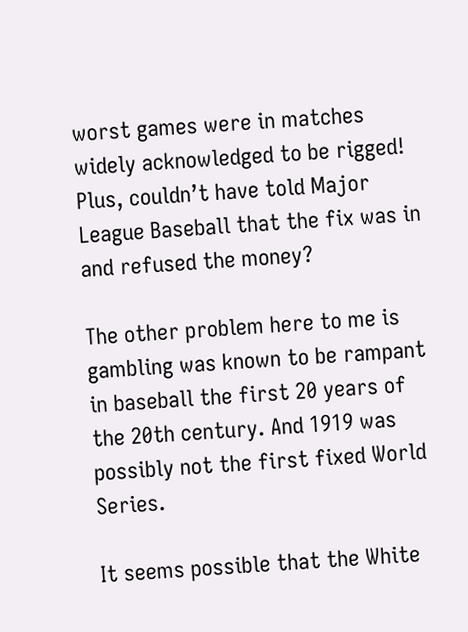worst games were in matches widely acknowledged to be rigged! Plus, couldn’t have told Major League Baseball that the fix was in and refused the money?

The other problem here to me is gambling was known to be rampant in baseball the first 20 years of the 20th century. And 1919 was possibly not the first fixed World Series.

It seems possible that the White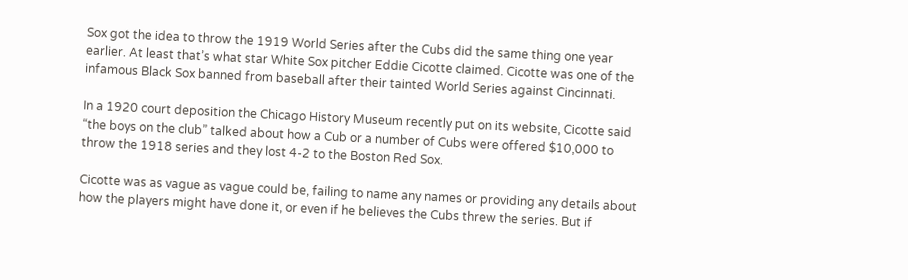Sox got the idea to throw the 1919 World Series after the Cubs did the same thing one year earlier. At least that’s what star White Sox pitcher Eddie Cicotte claimed. Cicotte was one of the infamous Black Sox banned from baseball after their tainted World Series against Cincinnati.

In a 1920 court deposition the Chicago History Museum recently put on its website, Cicotte said “the boys on the club” talked about how a Cub or a number of Cubs were offered $10,000 to throw the 1918 series and they lost 4-2 to the Boston Red Sox.

Cicotte was as vague as vague could be, failing to name any names or providing any details about how the players might have done it, or even if he believes the Cubs threw the series. But if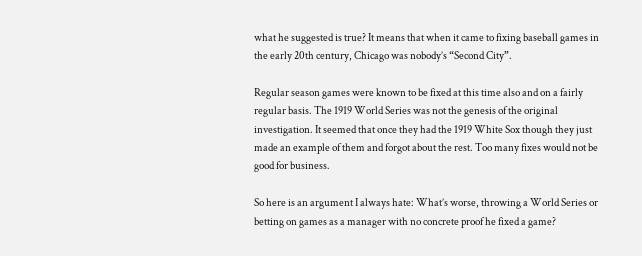what he suggested is true? It means that when it came to fixing baseball games in the early 20th century, Chicago was nobody’s “Second City”.

Regular season games were known to be fixed at this time also and on a fairly regular basis. The 1919 World Series was not the genesis of the original investigation. It seemed that once they had the 1919 White Sox though they just made an example of them and forgot about the rest. Too many fixes would not be good for business.

So here is an argument I always hate: What’s worse, throwing a World Series or betting on games as a manager with no concrete proof he fixed a game?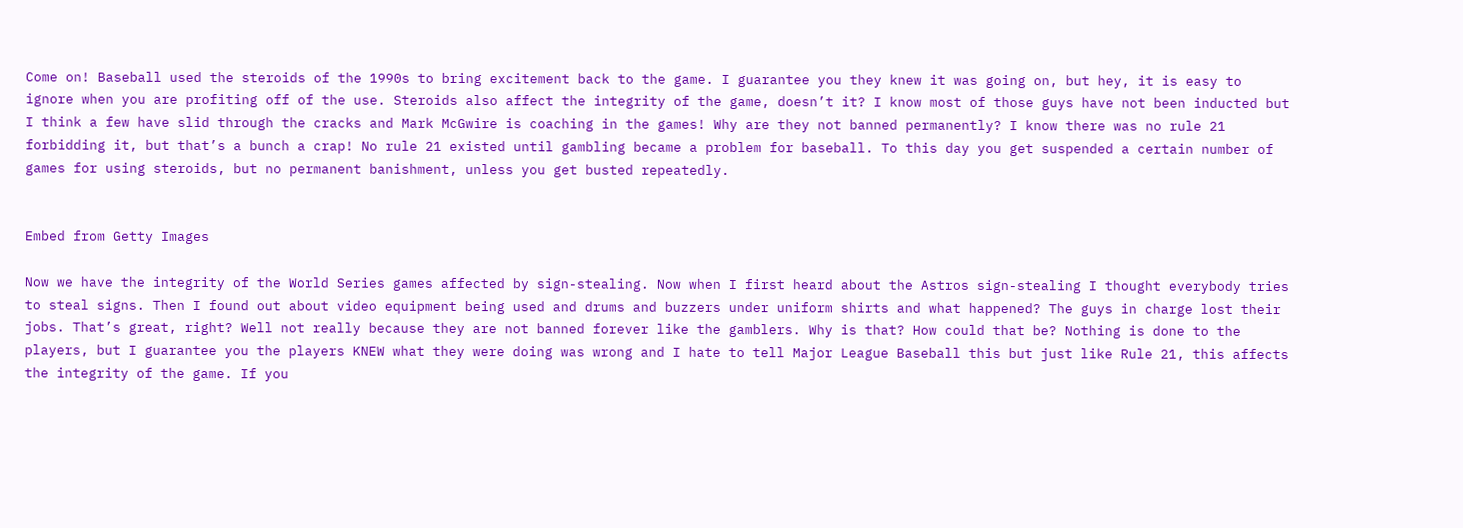Come on! Baseball used the steroids of the 1990s to bring excitement back to the game. I guarantee you they knew it was going on, but hey, it is easy to ignore when you are profiting off of the use. Steroids also affect the integrity of the game, doesn’t it? I know most of those guys have not been inducted but I think a few have slid through the cracks and Mark McGwire is coaching in the games! Why are they not banned permanently? I know there was no rule 21 forbidding it, but that’s a bunch a crap! No rule 21 existed until gambling became a problem for baseball. To this day you get suspended a certain number of games for using steroids, but no permanent banishment, unless you get busted repeatedly.


Embed from Getty Images

Now we have the integrity of the World Series games affected by sign-stealing. Now when I first heard about the Astros sign-stealing I thought everybody tries to steal signs. Then I found out about video equipment being used and drums and buzzers under uniform shirts and what happened? The guys in charge lost their jobs. That’s great, right? Well not really because they are not banned forever like the gamblers. Why is that? How could that be? Nothing is done to the players, but I guarantee you the players KNEW what they were doing was wrong and I hate to tell Major League Baseball this but just like Rule 21, this affects the integrity of the game. If you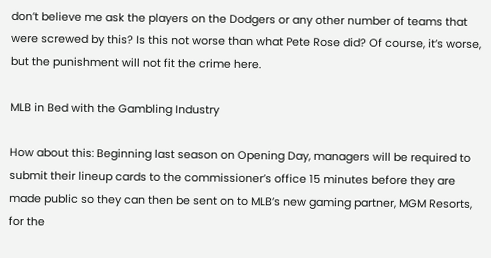don’t believe me ask the players on the Dodgers or any other number of teams that were screwed by this? Is this not worse than what Pete Rose did? Of course, it’s worse, but the punishment will not fit the crime here.

MLB in Bed with the Gambling Industry

How about this: Beginning last season on Opening Day, managers will be required to submit their lineup cards to the commissioner’s office 15 minutes before they are made public so they can then be sent on to MLB’s new gaming partner, MGM Resorts, for the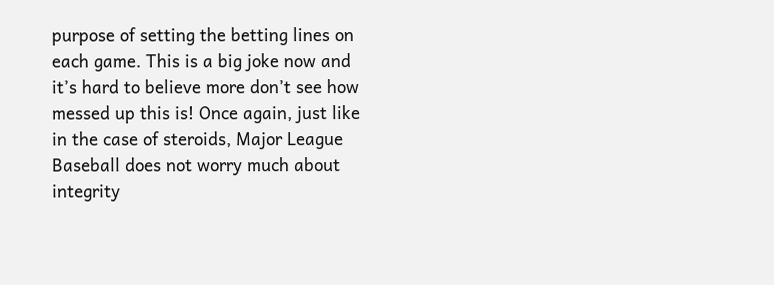purpose of setting the betting lines on each game. This is a big joke now and it’s hard to believe more don’t see how messed up this is! Once again, just like in the case of steroids, Major League Baseball does not worry much about integrity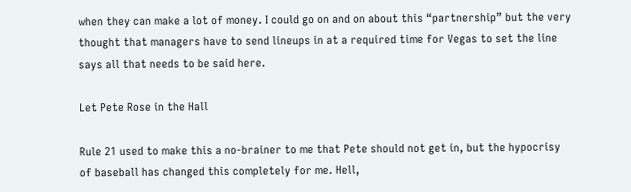when they can make a lot of money. I could go on and on about this “partnership” but the very thought that managers have to send lineups in at a required time for Vegas to set the line says all that needs to be said here.

Let Pete Rose in the Hall

Rule 21 used to make this a no-brainer to me that Pete should not get in, but the hypocrisy of baseball has changed this completely for me. Hell,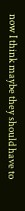now I think maybe they should have to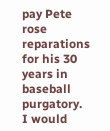pay Pete rose reparations for his 30 years in baseball purgatory. I would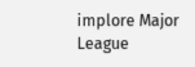implore Major League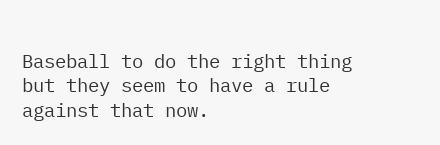Baseball to do the right thing but they seem to have a rule against that now.